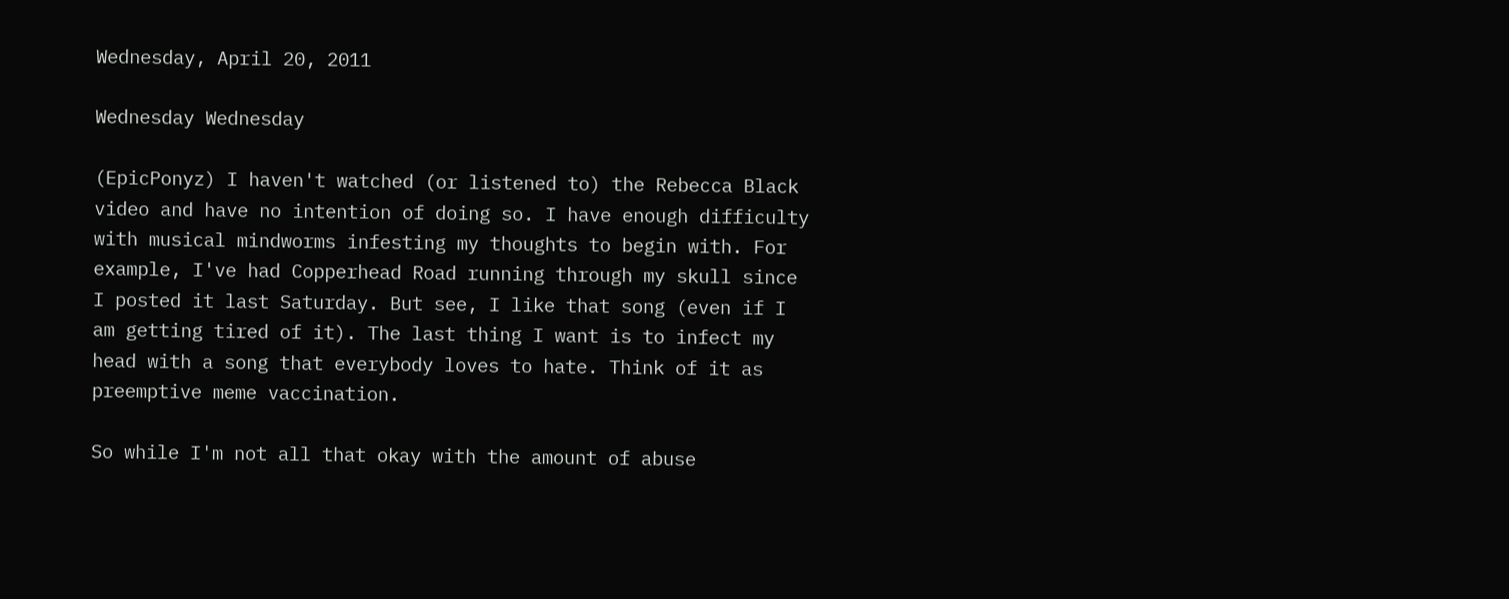Wednesday, April 20, 2011

Wednesday Wednesday

(EpicPonyz) I haven't watched (or listened to) the Rebecca Black video and have no intention of doing so. I have enough difficulty with musical mindworms infesting my thoughts to begin with. For example, I've had Copperhead Road running through my skull since I posted it last Saturday. But see, I like that song (even if I am getting tired of it). The last thing I want is to infect my head with a song that everybody loves to hate. Think of it as preemptive meme vaccination.

So while I'm not all that okay with the amount of abuse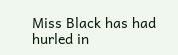Miss Black has had hurled in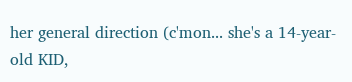her general direction (c'mon... she's a 14-year-old KID,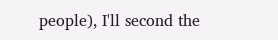people), I'll second the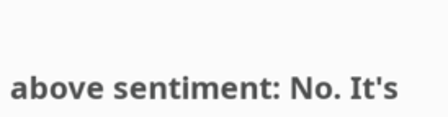above sentiment: No. It's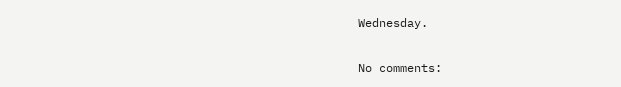Wednesday.

No comments: